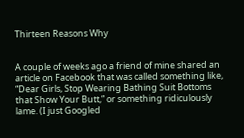Thirteen Reasons Why


A couple of weeks ago a friend of mine shared an article on Facebook that was called something like, “Dear Girls, Stop Wearing Bathing Suit Bottoms that Show Your Butt,” or something ridiculously lame. (I just Googled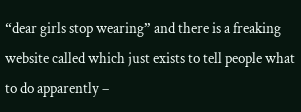“dear girls stop wearing” and there is a freaking website called which just exists to tell people what to do apparently –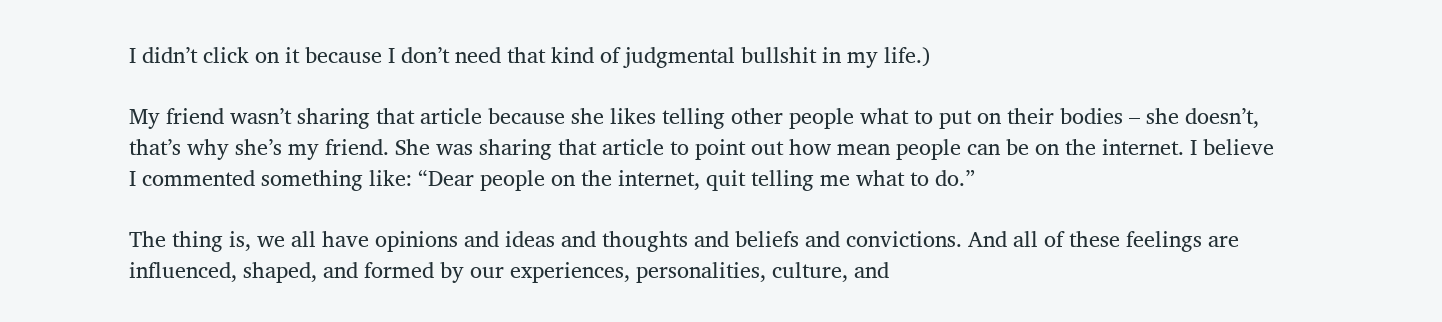I didn’t click on it because I don’t need that kind of judgmental bullshit in my life.)

My friend wasn’t sharing that article because she likes telling other people what to put on their bodies – she doesn’t, that’s why she’s my friend. She was sharing that article to point out how mean people can be on the internet. I believe I commented something like: “Dear people on the internet, quit telling me what to do.”

The thing is, we all have opinions and ideas and thoughts and beliefs and convictions. And all of these feelings are influenced, shaped, and formed by our experiences, personalities, culture, and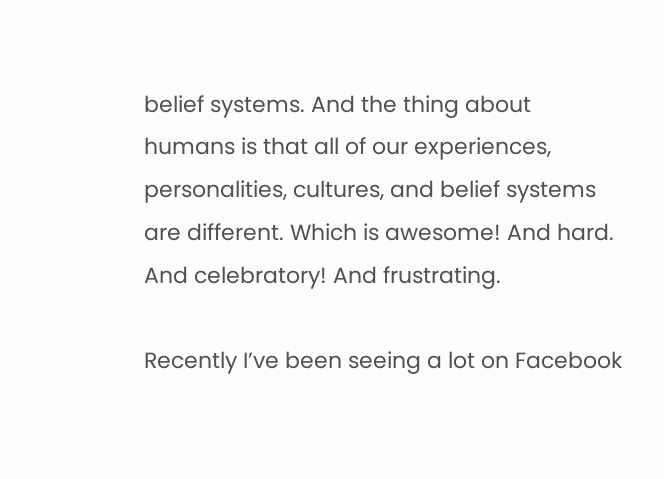belief systems. And the thing about humans is that all of our experiences, personalities, cultures, and belief systems are different. Which is awesome! And hard. And celebratory! And frustrating.

Recently I’ve been seeing a lot on Facebook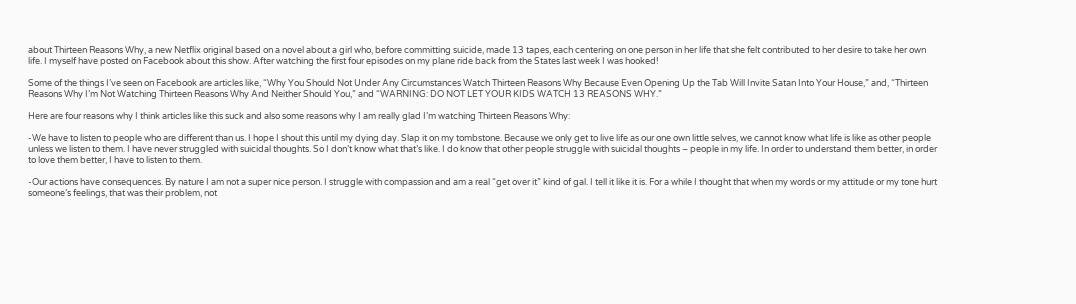about Thirteen Reasons Why, a new Netflix original based on a novel about a girl who, before committing suicide, made 13 tapes, each centering on one person in her life that she felt contributed to her desire to take her own life. I myself have posted on Facebook about this show. After watching the first four episodes on my plane ride back from the States last week I was hooked!

Some of the things I’ve seen on Facebook are articles like, “Why You Should Not Under Any Circumstances Watch Thirteen Reasons Why Because Even Opening Up the Tab Will Invite Satan Into Your House,” and, “Thirteen Reasons Why I’m Not Watching Thirteen Reasons Why And Neither Should You,” and “WARNING: DO NOT LET YOUR KIDS WATCH 13 REASONS WHY.”

Here are four reasons why I think articles like this suck and also some reasons why I am really glad I’m watching Thirteen Reasons Why:

-We have to listen to people who are different than us. I hope I shout this until my dying day. Slap it on my tombstone. Because we only get to live life as our one own little selves, we cannot know what life is like as other people unless we listen to them. I have never struggled with suicidal thoughts. So I don’t know what that’s like. I do know that other people struggle with suicidal thoughts – people in my life. In order to understand them better, in order to love them better, I have to listen to them.

-Our actions have consequences. By nature I am not a super nice person. I struggle with compassion and am a real “get over it” kind of gal. I tell it like it is. For a while I thought that when my words or my attitude or my tone hurt someone’s feelings, that was their problem, not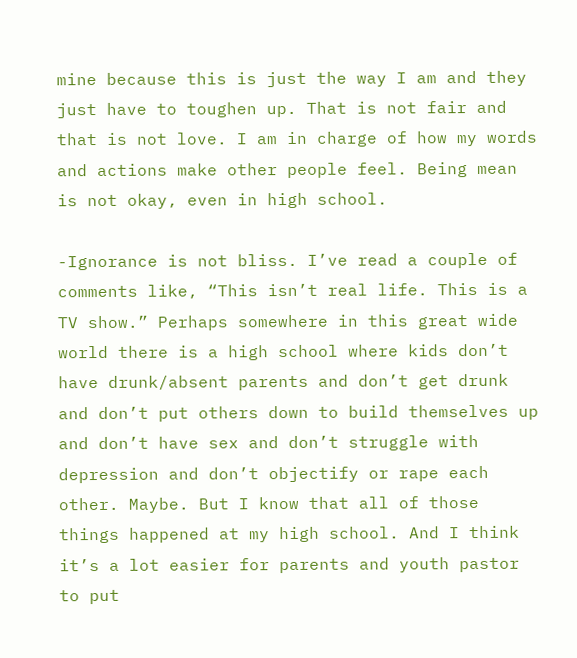mine because this is just the way I am and they just have to toughen up. That is not fair and that is not love. I am in charge of how my words and actions make other people feel. Being mean is not okay, even in high school.

-Ignorance is not bliss. I’ve read a couple of comments like, “This isn’t real life. This is a TV show.” Perhaps somewhere in this great wide world there is a high school where kids don’t have drunk/absent parents and don’t get drunk and don’t put others down to build themselves up and don’t have sex and don’t struggle with depression and don’t objectify or rape each other. Maybe. But I know that all of those things happened at my high school. And I think it’s a lot easier for parents and youth pastor to put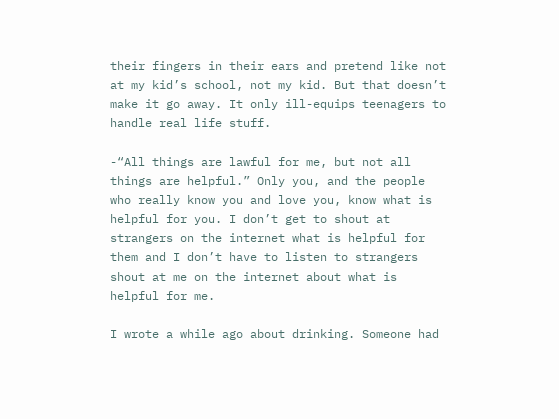their fingers in their ears and pretend like not at my kid’s school, not my kid. But that doesn’t make it go away. It only ill-equips teenagers to handle real life stuff.

-“All things are lawful for me, but not all things are helpful.” Only you, and the people who really know you and love you, know what is helpful for you. I don’t get to shout at strangers on the internet what is helpful for them and I don’t have to listen to strangers shout at me on the internet about what is helpful for me.

I wrote a while ago about drinking. Someone had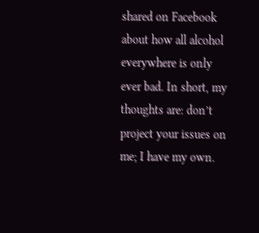shared on Facebook about how all alcohol everywhere is only ever bad. In short, my thoughts are: don’t project your issues on me; I have my own.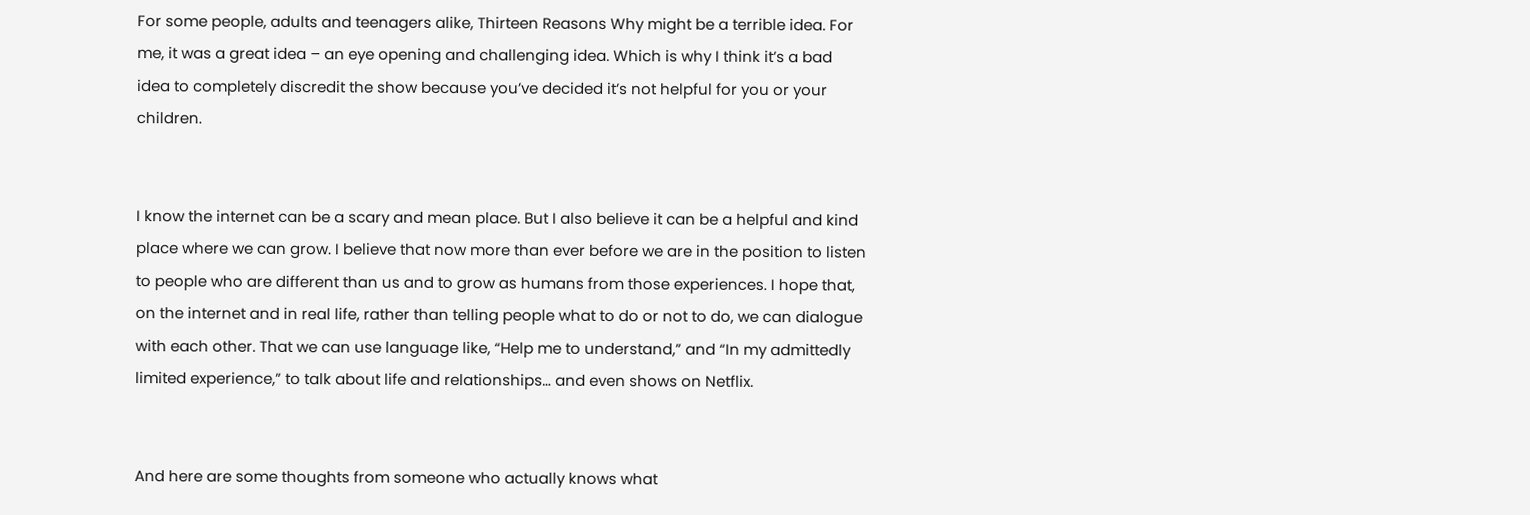For some people, adults and teenagers alike, Thirteen Reasons Why might be a terrible idea. For me, it was a great idea – an eye opening and challenging idea. Which is why I think it’s a bad idea to completely discredit the show because you’ve decided it’s not helpful for you or your children.


I know the internet can be a scary and mean place. But I also believe it can be a helpful and kind place where we can grow. I believe that now more than ever before we are in the position to listen to people who are different than us and to grow as humans from those experiences. I hope that, on the internet and in real life, rather than telling people what to do or not to do, we can dialogue with each other. That we can use language like, “Help me to understand,” and “In my admittedly limited experience,” to talk about life and relationships… and even shows on Netflix.


And here are some thoughts from someone who actually knows what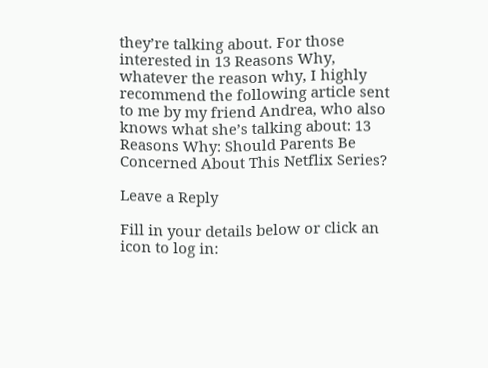they’re talking about. For those interested in 13 Reasons Why, whatever the reason why, I highly recommend the following article sent to me by my friend Andrea, who also knows what she’s talking about: 13 Reasons Why: Should Parents Be Concerned About This Netflix Series?

Leave a Reply

Fill in your details below or click an icon to log in: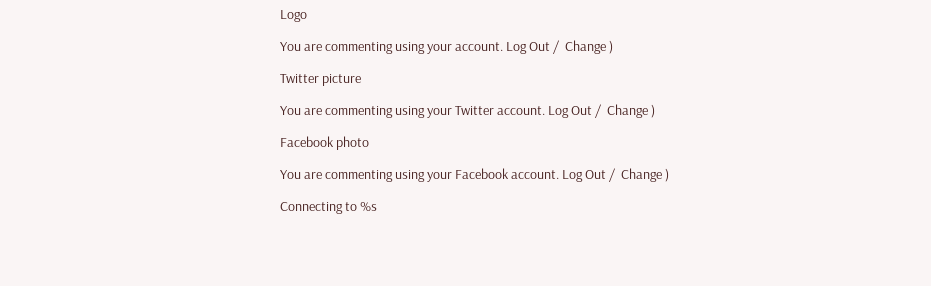Logo

You are commenting using your account. Log Out /  Change )

Twitter picture

You are commenting using your Twitter account. Log Out /  Change )

Facebook photo

You are commenting using your Facebook account. Log Out /  Change )

Connecting to %s